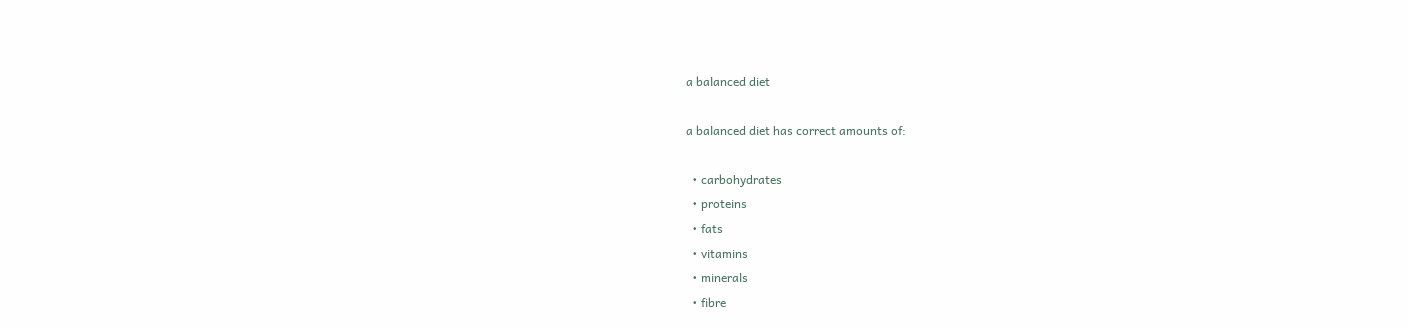a balanced diet

a balanced diet has correct amounts of:

  • carbohydrates
  • proteins
  • fats
  • vitamins
  • minerals
  • fibre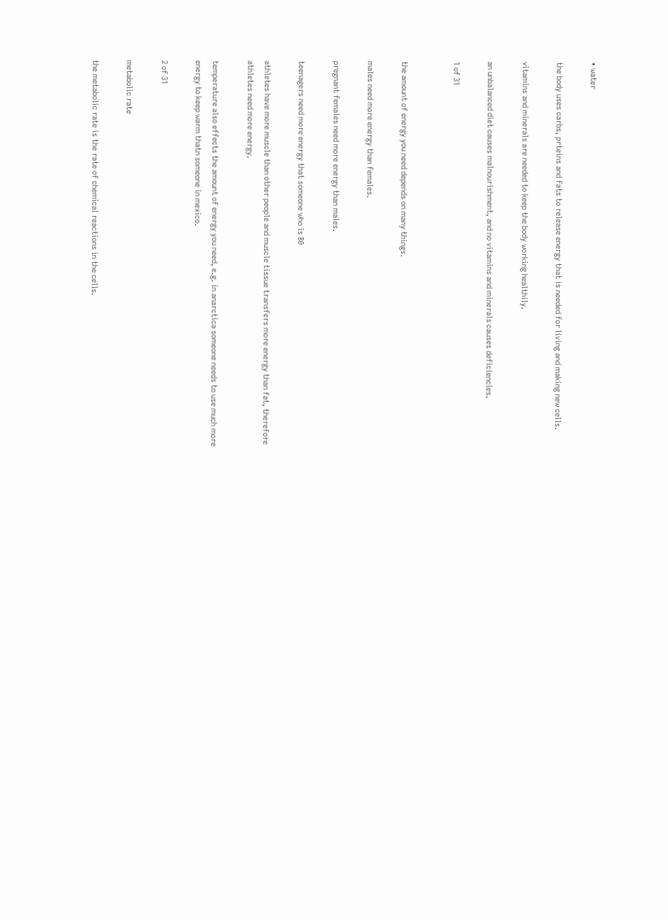• water

the body uses carbs, prteins and fats to release energy that is needed for living and making new cells.

vitamins and minerals are needed to keep the body working healthily.

an unbalanced diet causes malnourishment, and no vitamins and minerals causes deficiencies.

1 of 31


the amount of energy you need depends on many things.

males need more energy than females.

pregnant females need more energy than males.

teenagers need more energy that someone who is 80

athletes have more muscle than other people and muscle tissue transfers more energy than fat, therefore athletes need more energy.

temperature also effects the amount of energy you need, e.g. in anarctica someone needs to use much more energy to keep warm thatn someone in mexico.

2 of 31

metabolic rate

the metabolic rate is the rate of chemical reactions in the cells.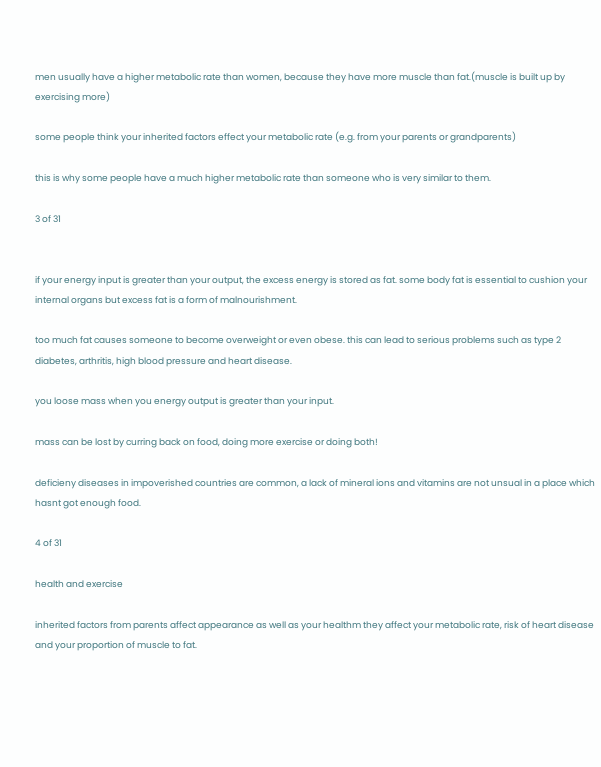men usually have a higher metabolic rate than women, because they have more muscle than fat.(muscle is built up by exercising more)

some people think your inherited factors effect your metabolic rate (e.g. from your parents or grandparents)

this is why some people have a much higher metabolic rate than someone who is very similar to them.

3 of 31


if your energy input is greater than your output, the excess energy is stored as fat. some body fat is essential to cushion your internal organs but excess fat is a form of malnourishment.

too much fat causes someone to become overweight or even obese. this can lead to serious problems such as type 2 diabetes, arthritis, high blood pressure and heart disease.

you loose mass when you energy output is greater than your input.

mass can be lost by curring back on food, doing more exercise or doing both!

deficieny diseases in impoverished countries are common, a lack of mineral ions and vitamins are not unsual in a place which hasnt got enough food.

4 of 31

health and exercise

inherited factors from parents affect appearance as well as your healthm they affect your metabolic rate, risk of heart disease and your proportion of muscle to fat.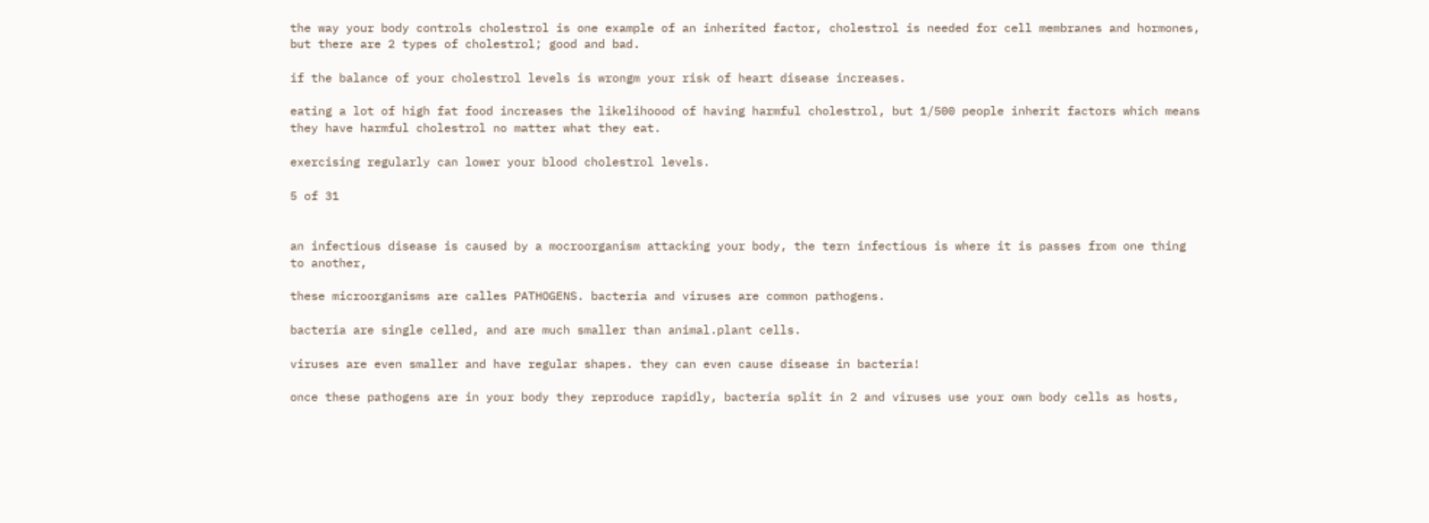the way your body controls cholestrol is one example of an inherited factor, cholestrol is needed for cell membranes and hormones, but there are 2 types of cholestrol; good and bad.

if the balance of your cholestrol levels is wrongm your risk of heart disease increases.

eating a lot of high fat food increases the likelihoood of having harmful cholestrol, but 1/500 people inherit factors which means they have harmful cholestrol no matter what they eat.

exercising regularly can lower your blood cholestrol levels.

5 of 31


an infectious disease is caused by a mocroorganism attacking your body, the tern infectious is where it is passes from one thing to another,

these microorganisms are calles PATHOGENS. bacteria and viruses are common pathogens.

bacteria are single celled, and are much smaller than animal.plant cells.

viruses are even smaller and have regular shapes. they can even cause disease in bacteria!

once these pathogens are in your body they reproduce rapidly, bacteria split in 2 and viruses use your own body cells as hosts,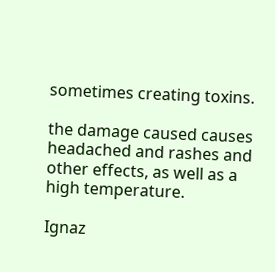sometimes creating toxins.

the damage caused causes headached and rashes and other effects, as well as a high temperature.

Ignaz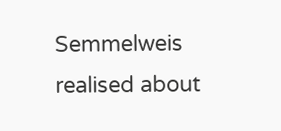Semmelweis realised about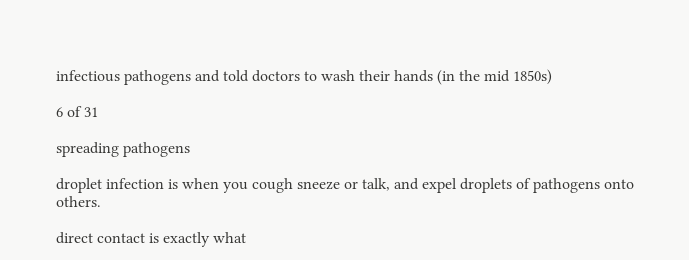infectious pathogens and told doctors to wash their hands (in the mid 1850s)

6 of 31

spreading pathogens

droplet infection is when you cough sneeze or talk, and expel droplets of pathogens onto others.

direct contact is exactly what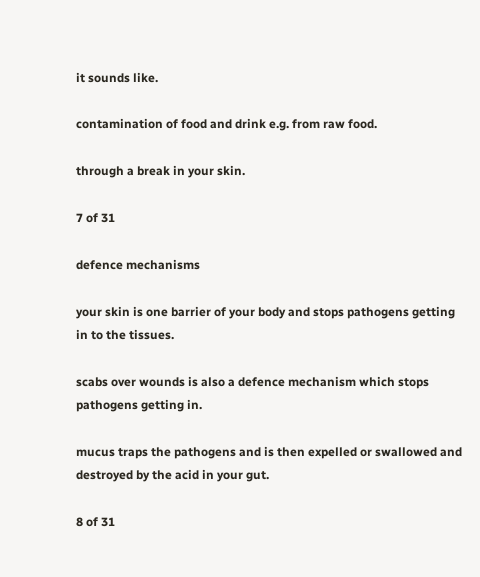it sounds like.

contamination of food and drink e.g. from raw food.

through a break in your skin.

7 of 31

defence mechanisms

your skin is one barrier of your body and stops pathogens getting in to the tissues.

scabs over wounds is also a defence mechanism which stops pathogens getting in.

mucus traps the pathogens and is then expelled or swallowed and destroyed by the acid in your gut.

8 of 31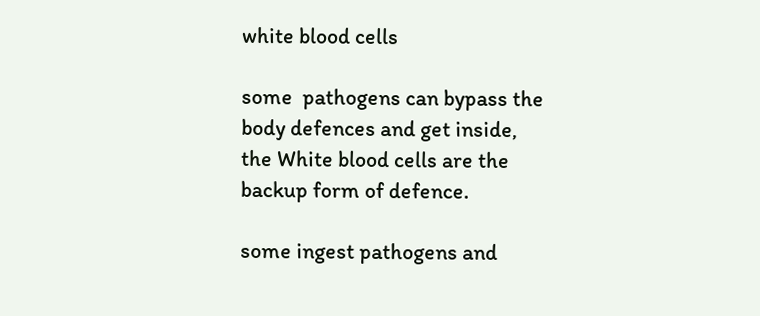white blood cells

some  pathogens can bypass the body defences and get inside, the White blood cells are the backup form of defence.

some ingest pathogens and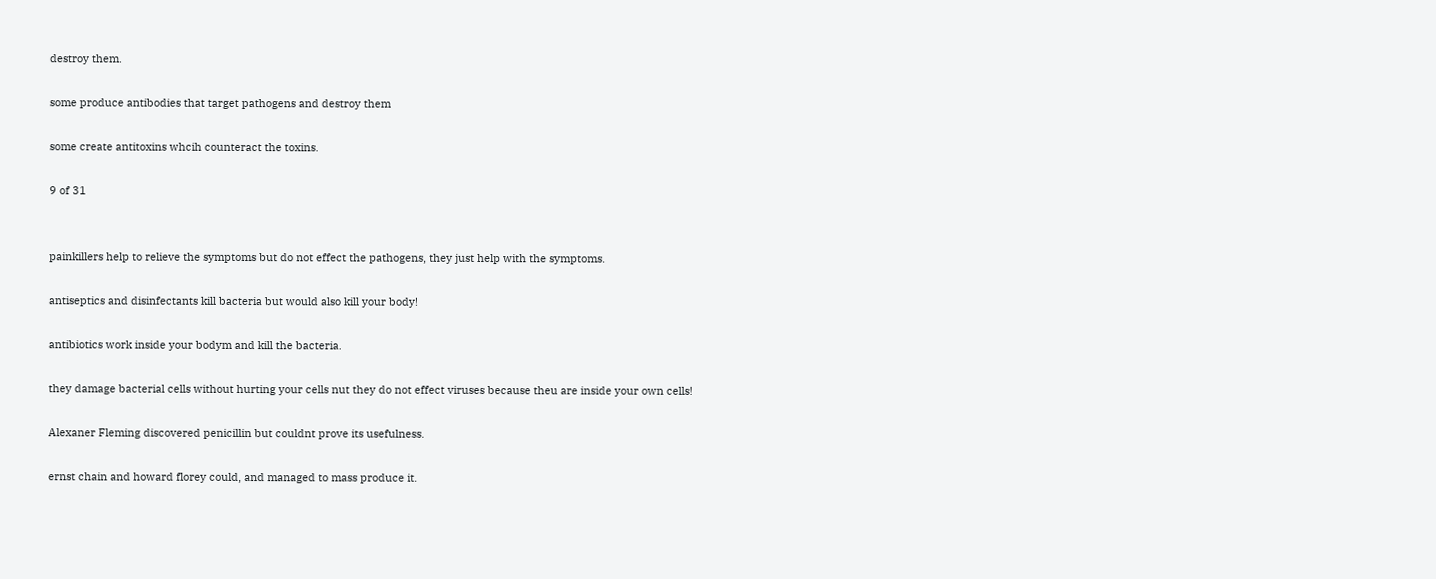destroy them.

some produce antibodies that target pathogens and destroy them

some create antitoxins whcih counteract the toxins.

9 of 31


painkillers help to relieve the symptoms but do not effect the pathogens, they just help with the symptoms.

antiseptics and disinfectants kill bacteria but would also kill your body!

antibiotics work inside your bodym and kill the bacteria.

they damage bacterial cells without hurting your cells nut they do not effect viruses because theu are inside your own cells!

Alexaner Fleming discovered penicillin but couldnt prove its usefulness.

ernst chain and howard florey could, and managed to mass produce it.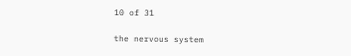10 of 31

the nervous system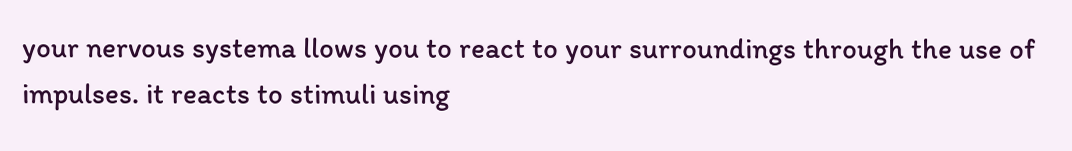your nervous systema llows you to react to your surroundings through the use of impulses. it reacts to stimuli using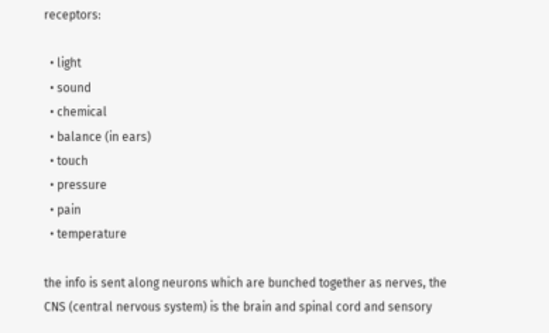receptors:

  • light
  • sound
  • chemical
  • balance (in ears)
  • touch
  • pressure
  • pain
  • temperature

the info is sent along neurons which are bunched together as nerves, the CNS (central nervous system) is the brain and spinal cord and sensory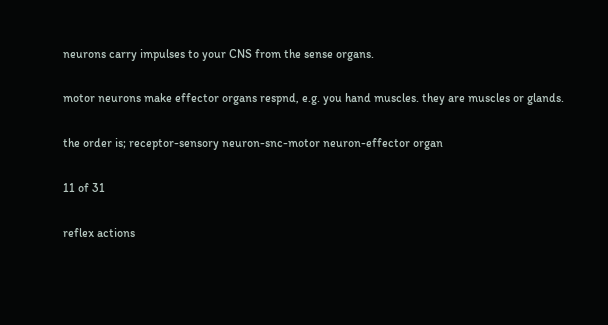neurons carry impulses to your CNS from the sense organs.

motor neurons make effector organs respnd, e.g. you hand muscles. they are muscles or glands.

the order is; receptor-sensory neuron-snc-motor neuron-effector organ

11 of 31

reflex actions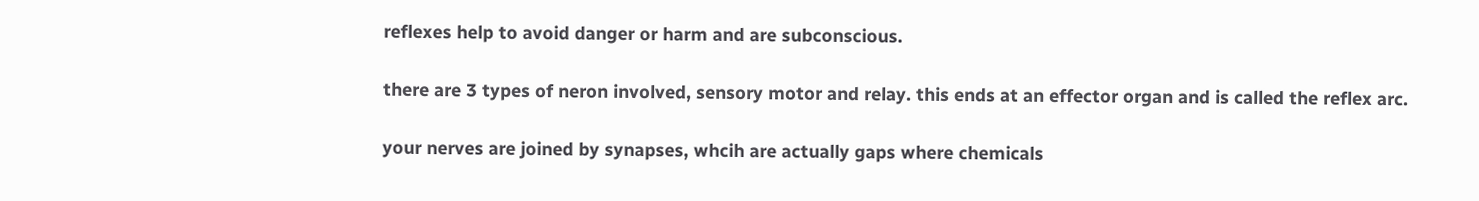reflexes help to avoid danger or harm and are subconscious.

there are 3 types of neron involved, sensory motor and relay. this ends at an effector organ and is called the reflex arc.

your nerves are joined by synapses, whcih are actually gaps where chemicals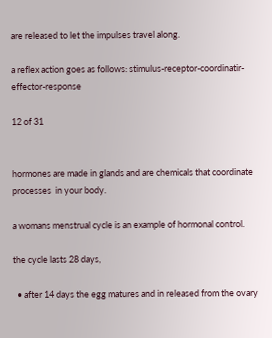are released to let the impulses travel along.

a reflex action goes as follows: stimulus-receptor-coordinatir-effector-response

12 of 31


hormones are made in glands and are chemicals that coordinate processes  in your body.

a womans menstrual cycle is an example of hormonal control.

the cycle lasts 28 days,

  • after 14 days the egg matures and in released from the ovary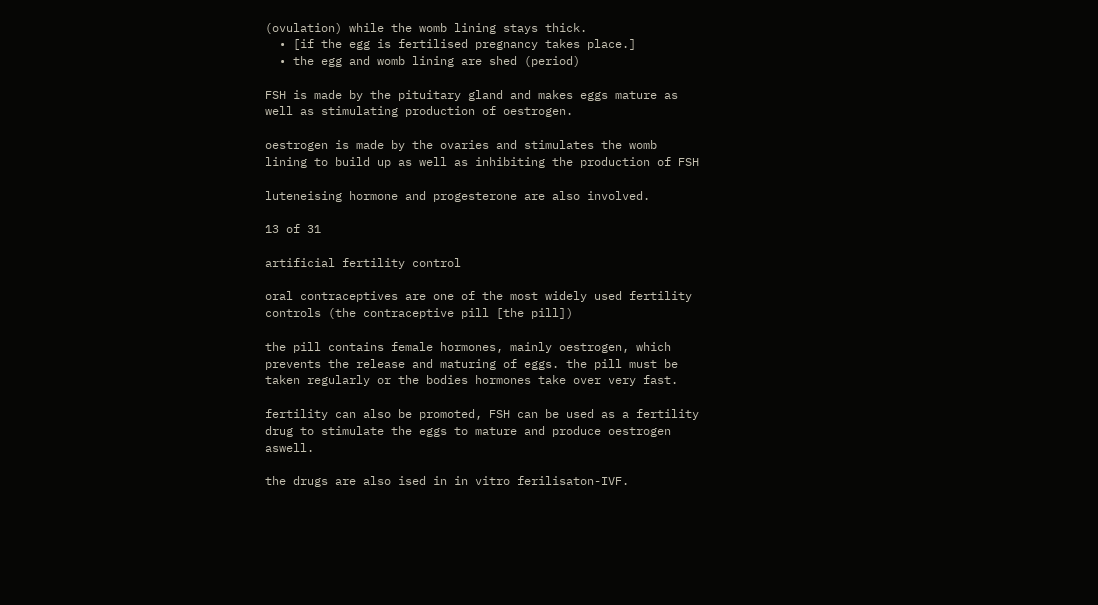(ovulation) while the womb lining stays thick.
  • [if the egg is fertilised pregnancy takes place.]
  • the egg and womb lining are shed (period)

FSH is made by the pituitary gland and makes eggs mature as well as stimulating production of oestrogen.

oestrogen is made by the ovaries and stimulates the womb lining to build up as well as inhibiting the production of FSH

luteneising hormone and progesterone are also involved.

13 of 31

artificial fertility control

oral contraceptives are one of the most widely used fertility controls (the contraceptive pill [the pill])

the pill contains female hormones, mainly oestrogen, which prevents the release and maturing of eggs. the pill must be taken regularly or the bodies hormones take over very fast.

fertility can also be promoted, FSH can be used as a fertility drug to stimulate the eggs to mature and produce oestrogen aswell.

the drugs are also ised in in vitro ferilisaton-IVF.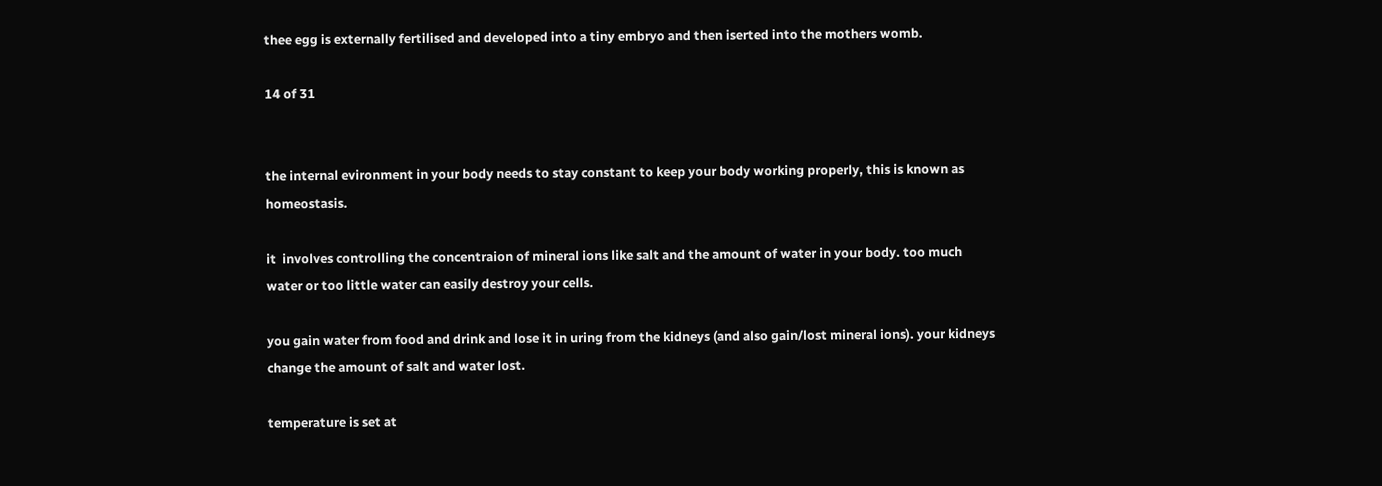thee egg is externally fertilised and developed into a tiny embryo and then iserted into the mothers womb.

14 of 31


the internal evironment in your body needs to stay constant to keep your body working properly, this is known as homeostasis.

it  involves controlling the concentraion of mineral ions like salt and the amount of water in your body. too much water or too little water can easily destroy your cells.

you gain water from food and drink and lose it in uring from the kidneys (and also gain/lost mineral ions). your kidneys change the amount of salt and water lost.

temperature is set at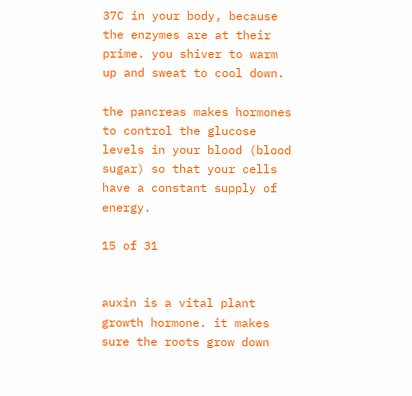37C in your body, because the enzymes are at their prime. you shiver to warm up and sweat to cool down.

the pancreas makes hormones to control the glucose levels in your blood (blood sugar) so that your cells have a constant supply of energy.

15 of 31


auxin is a vital plant growth hormone. it makes sure the roots grow down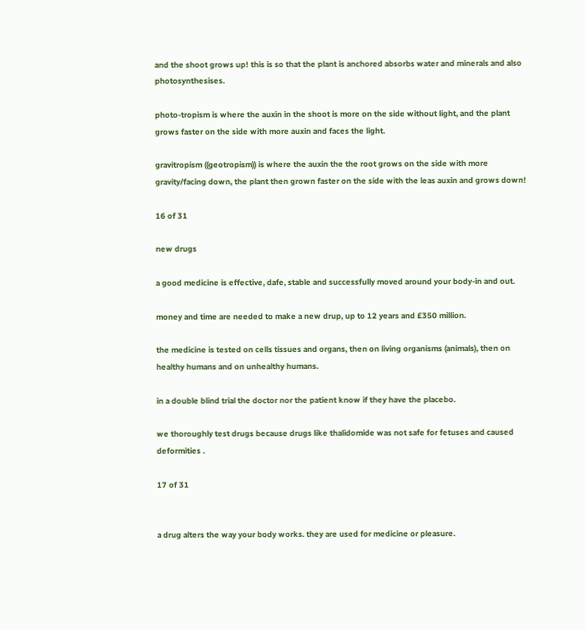and the shoot grows up! this is so that the plant is anchored absorbs water and minerals and also photosynthesises.

photo-tropism is where the auxin in the shoot is more on the side without light, and the plant grows faster on the side with more auxin and faces the light.

gravitropism ((geotropism)) is where the auxin the the root grows on the side with more gravity/facing down, the plant then grown faster on the side with the leas auxin and grows down!

16 of 31

new drugs

a good medicine is effective, dafe, stable and successfully moved around your body-in and out.

money and time are needed to make a new drup, up to 12 years and £350 million.

the medicine is tested on cells tissues and organs, then on living organisms (animals), then on healthy humans and on unhealthy humans.

in a double blind trial the doctor nor the patient know if they have the placebo.

we thoroughly test drugs because drugs like thalidomide was not safe for fetuses and caused deformities .

17 of 31


a drug alters the way your body works. they are used for medicine or pleasure.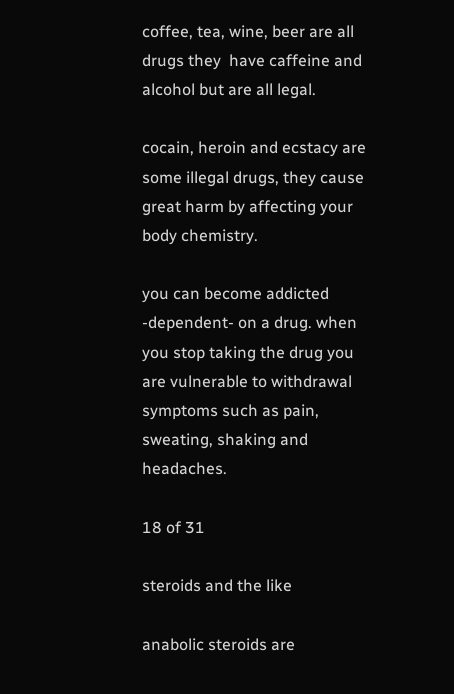coffee, tea, wine, beer are all drugs they  have caffeine and alcohol but are all legal.

cocain, heroin and ecstacy are some illegal drugs, they cause great harm by affecting your body chemistry.

you can become addicted -dependent- on a drug. when you stop taking the drug you are vulnerable to withdrawal symptoms such as pain, sweating, shaking and headaches.

18 of 31

steroids and the like

anabolic steroids are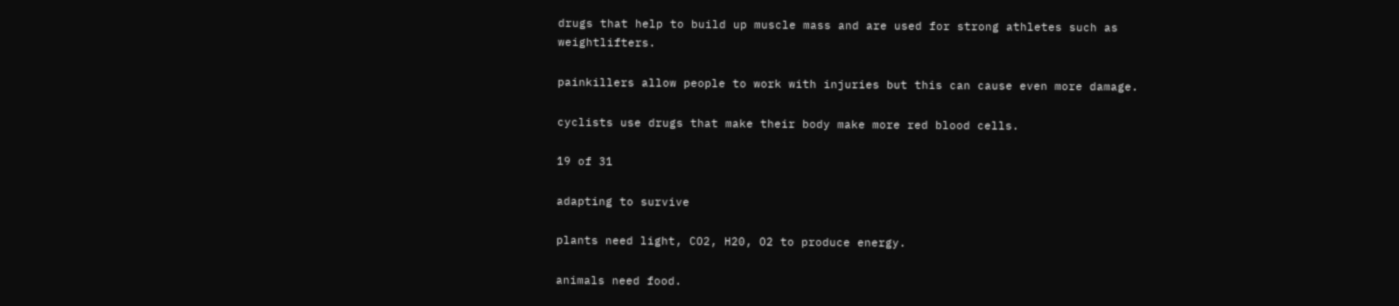drugs that help to build up muscle mass and are used for strong athletes such as weightlifters.

painkillers allow people to work with injuries but this can cause even more damage.

cyclists use drugs that make their body make more red blood cells.

19 of 31

adapting to survive

plants need light, CO2, H20, O2 to produce energy.

animals need food.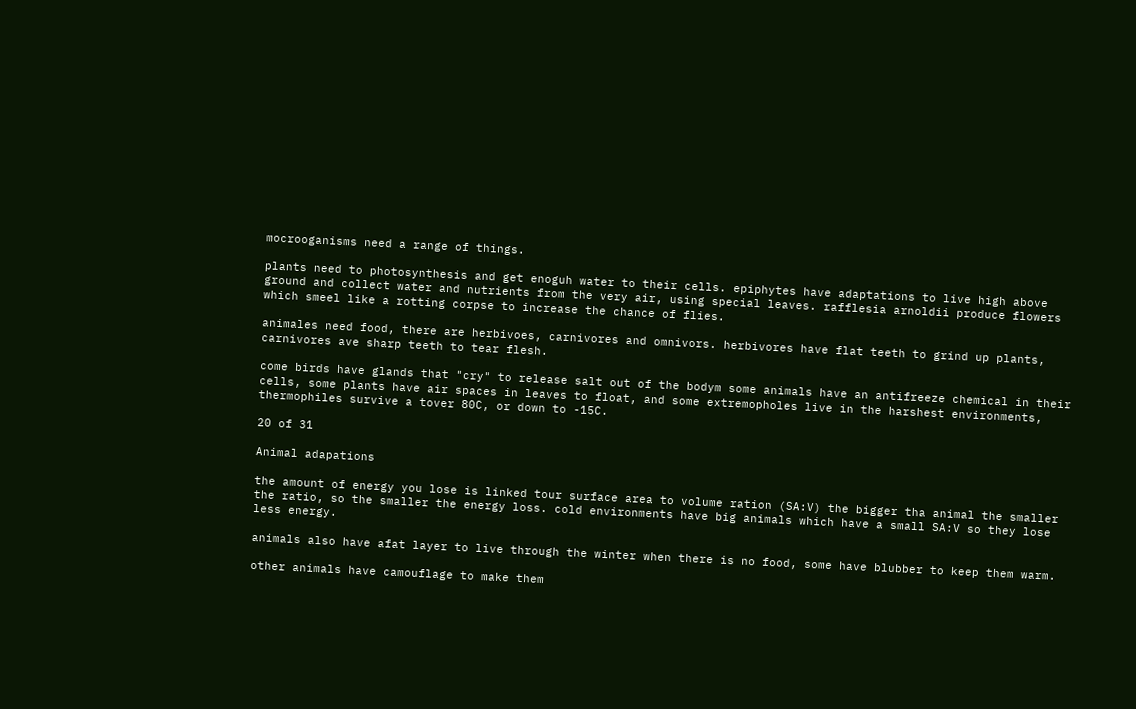mocrooganisms need a range of things.

plants need to photosynthesis and get enoguh water to their cells. epiphytes have adaptations to live high above ground and collect water and nutrients from the very air, using special leaves. rafflesia arnoldii produce flowers which smeel like a rotting corpse to increase the chance of flies.

animales need food, there are herbivoes, carnivores and omnivors. herbivores have flat teeth to grind up plants, carnivores ave sharp teeth to tear flesh.

come birds have glands that "cry" to release salt out of the bodym some animals have an antifreeze chemical in their cells, some plants have air spaces in leaves to float, and some extremopholes live in the harshest environments, thermophiles survive a tover 80C, or down to -15C.

20 of 31

Animal adapations

the amount of energy you lose is linked tour surface area to volume ration (SA:V) the bigger tha animal the smaller the ratio, so the smaller the energy loss. cold environments have big animals which have a small SA:V so they lose less energy.

animals also have afat layer to live through the winter when there is no food, some have blubber to keep them warm.

other animals have camouflage to make them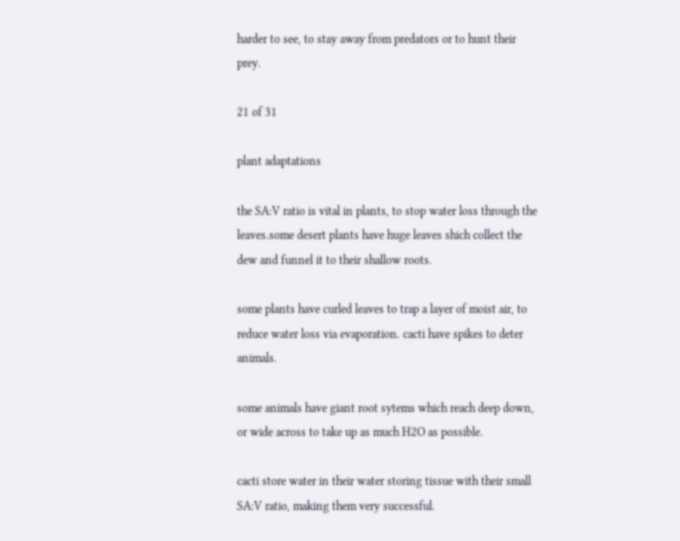harder to see, to stay away from predators or to hunt their prey.

21 of 31

plant adaptations

the SA:V ratio is vital in plants, to stop water loss through the leaves.some desert plants have huge leaves shich collect the dew and funnel it to their shallow roots.

some plants have curled leaves to trap a layer of moist air, to reduce water loss via evaporation. cacti have spikes to deter animals.

some animals have giant root sytems which reach deep down, or wide across to take up as much H2O as possible.

cacti store water in their water storing tissue with their small SA:V ratio, making them very successful.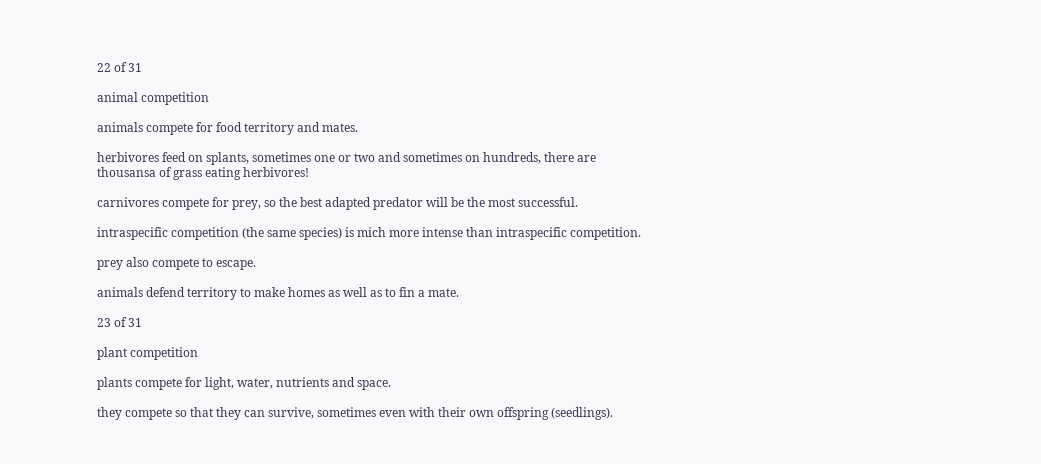22 of 31

animal competition

animals compete for food territory and mates.

herbivores feed on splants, sometimes one or two and sometimes on hundreds, there are thousansa of grass eating herbivores!

carnivores compete for prey, so the best adapted predator will be the most successful.

intraspecific competition (the same species) is mich more intense than intraspecific competition.

prey also compete to escape.

animals defend territory to make homes as well as to fin a mate.

23 of 31

plant competition

plants compete for light, water, nutrients and space.

they compete so that they can survive, sometimes even with their own offspring (seedlings).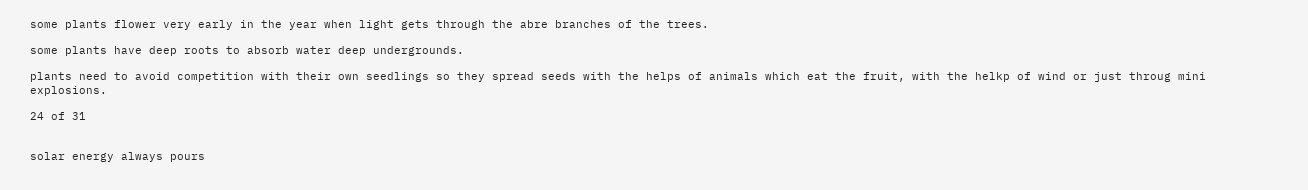some plants flower very early in the year when light gets through the abre branches of the trees.

some plants have deep roots to absorb water deep undergrounds.

plants need to avoid competition with their own seedlings so they spread seeds with the helps of animals which eat the fruit, with the helkp of wind or just throug mini explosions.

24 of 31


solar energy always pours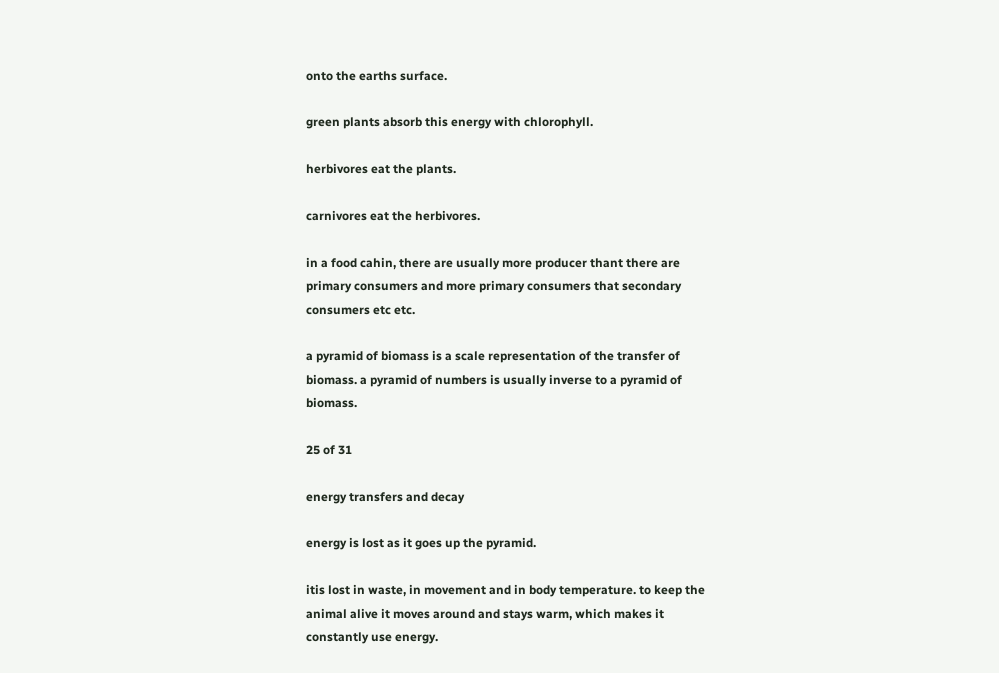onto the earths surface.

green plants absorb this energy with chlorophyll.

herbivores eat the plants.

carnivores eat the herbivores.

in a food cahin, there are usually more producer thant there are primary consumers and more primary consumers that secondary consumers etc etc.

a pyramid of biomass is a scale representation of the transfer of biomass. a pyramid of numbers is usually inverse to a pyramid of biomass.

25 of 31

energy transfers and decay

energy is lost as it goes up the pyramid.

itis lost in waste, in movement and in body temperature. to keep the animal alive it moves around and stays warm, which makes it constantly use energy.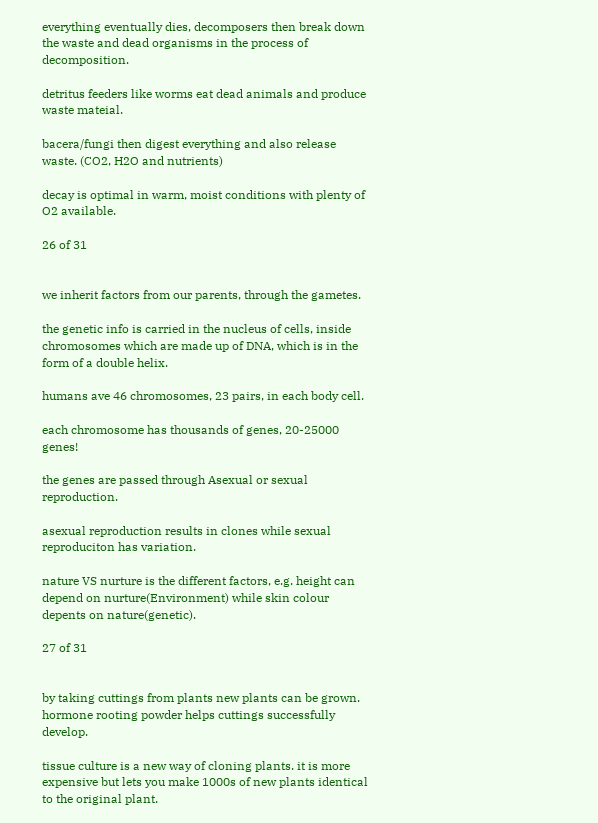everything eventually dies, decomposers then break down the waste and dead organisms in the process of decomposition.

detritus feeders like worms eat dead animals and produce waste mateial.

bacera/fungi then digest everything and also release waste. (CO2, H2O and nutrients)

decay is optimal in warm, moist conditions with plenty of O2 available.

26 of 31


we inherit factors from our parents, through the gametes.

the genetic info is carried in the nucleus of cells, inside chromosomes which are made up of DNA, which is in the form of a double helix.

humans ave 46 chromosomes, 23 pairs, in each body cell.

each chromosome has thousands of genes, 20-25000 genes!

the genes are passed through Asexual or sexual reproduction.

asexual reproduction results in clones while sexual reproduciton has variation.

nature VS nurture is the different factors, e.g. height can depend on nurture(Environment) while skin colour depents on nature(genetic).

27 of 31


by taking cuttings from plants new plants can be grown. hormone rooting powder helps cuttings successfully develop.

tissue culture is a new way of cloning plants. it is more expensive but lets you make 1000s of new plants identical to the original plant.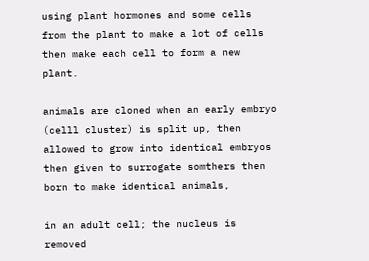using plant hormones and some cells from the plant to make a lot of cells then make each cell to form a new plant.

animals are cloned when an early embryo (celll cluster) is split up, then allowed to grow into identical embryos then given to surrogate somthers then born to make identical animals,

in an adult cell; the nucleus is removed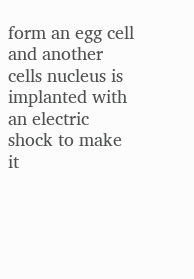form an egg cell and another cells nucleus is implanted with an electric shock to make it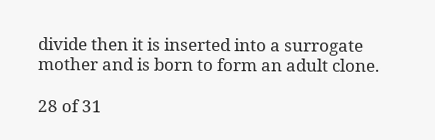divide then it is inserted into a surrogate mother and is born to form an adult clone.

28 of 31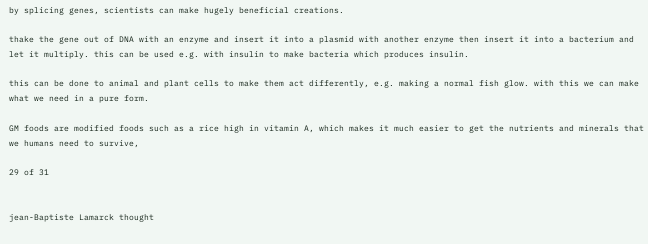by splicing genes, scientists can make hugely beneficial creations.

thake the gene out of DNA with an enzyme and insert it into a plasmid with another enzyme then insert it into a bacterium and let it multiply. this can be used e.g. with insulin to make bacteria which produces insulin.

this can be done to animal and plant cells to make them act differently, e.g. making a normal fish glow. with this we can make what we need in a pure form.

GM foods are modified foods such as a rice high in vitamin A, which makes it much easier to get the nutrients and minerals that we humans need to survive,

29 of 31


jean-Baptiste Lamarck thought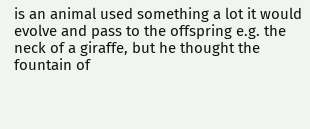is an animal used something a lot it would evolve and pass to the offspring e.g. the neck of a giraffe, but he thought the fountain of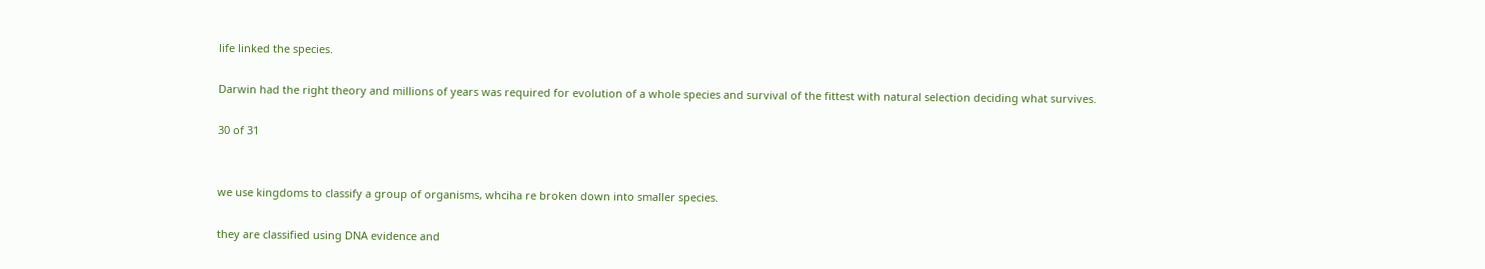life linked the species.

Darwin had the right theory and millions of years was required for evolution of a whole species and survival of the fittest with natural selection deciding what survives.

30 of 31


we use kingdoms to classify a group of organisms, whciha re broken down into smaller species.

they are classified using DNA evidence and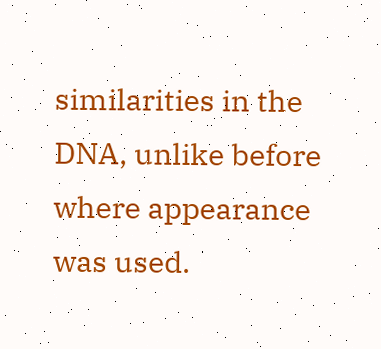similarities in the DNA, unlike before where appearance was used.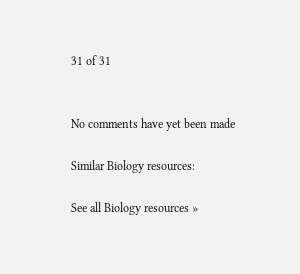31 of 31


No comments have yet been made

Similar Biology resources:

See all Biology resources »